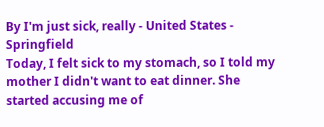By I'm just sick, really - United States - Springfield
Today, I felt sick to my stomach, so I told my mother I didn't want to eat dinner. She started accusing me of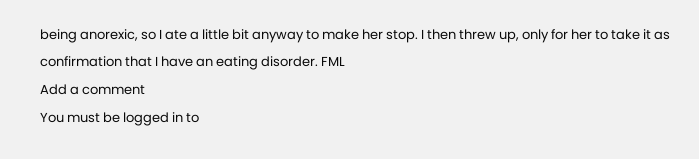being anorexic, so I ate a little bit anyway to make her stop. I then threw up, only for her to take it as confirmation that I have an eating disorder. FML
Add a comment
You must be logged in to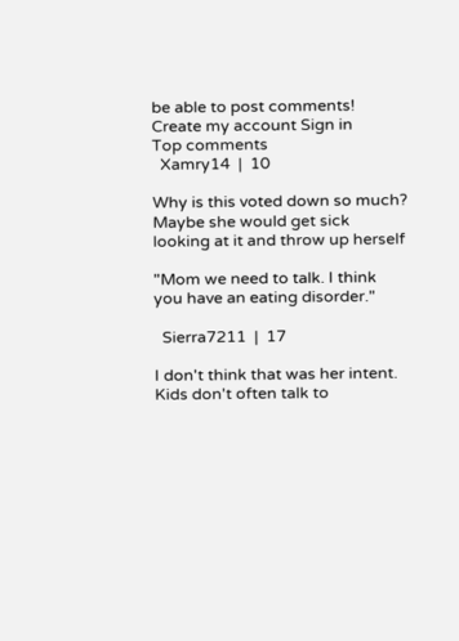be able to post comments!
Create my account Sign in
Top comments
  Xamry14  |  10

Why is this voted down so much? Maybe she would get sick looking at it and throw up herself

"Mom we need to talk. I think you have an eating disorder."

  Sierra7211  |  17

I don't think that was her intent. Kids don't often talk to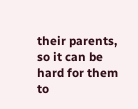their parents, so it can be hard for them to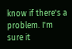know if there's a problem. I'm sure it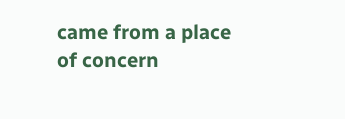came from a place of concern